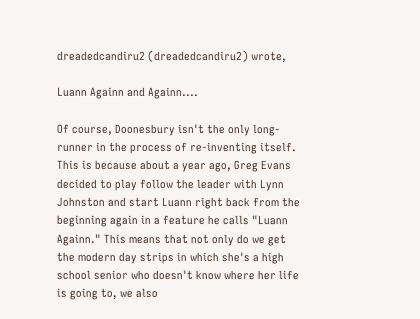dreadedcandiru2 (dreadedcandiru2) wrote,

Luann Againn and Againn....

Of course, Doonesbury isn't the only long-runner in the process of re-inventing itself. This is because about a year ago, Greg Evans decided to play follow the leader with Lynn Johnston and start Luann right back from the beginning again in a feature he calls "Luann Againn." This means that not only do we get the modern day strips in which she's a high school senior who doesn't know where her life is going to, we also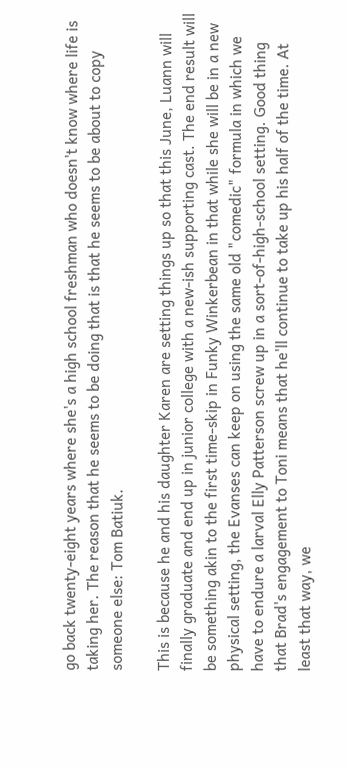go back twenty-eight years where she's a high school freshman who doesn't know where life is taking her. The reason that he seems to be doing that is that he seems to be about to copy someone else: Tom Batiuk.

This is because he and his daughter Karen are setting things up so that this June, Luann will finally graduate and end up in junior college with a new-ish supporting cast. The end result will be something akin to the first time-skip in Funky Winkerbean in that while she will be in a new physical setting, the Evanses can keep on using the same old "comedic" formula in which we have to endure a larval Elly Patterson screw up in a sort-of-high-school setting. Good thing that Brad's engagement to Toni means that he'll continue to take up his half of the time. At least that way, we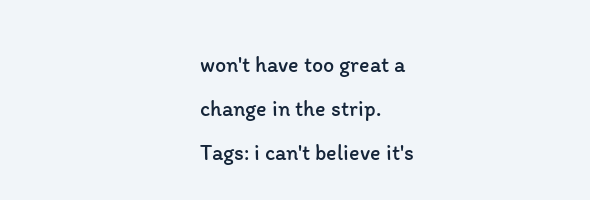won't have too great a change in the strip.
Tags: i can't believe it's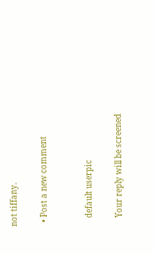not tiffany.

  • Post a new comment


    default userpic

    Your reply will be screened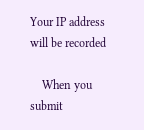Your IP address will be recorded

    When you submit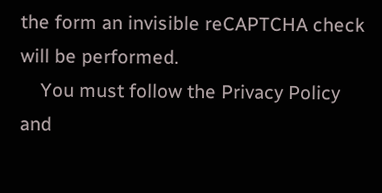the form an invisible reCAPTCHA check will be performed.
    You must follow the Privacy Policy and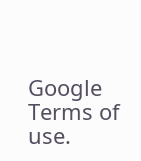Google Terms of use.